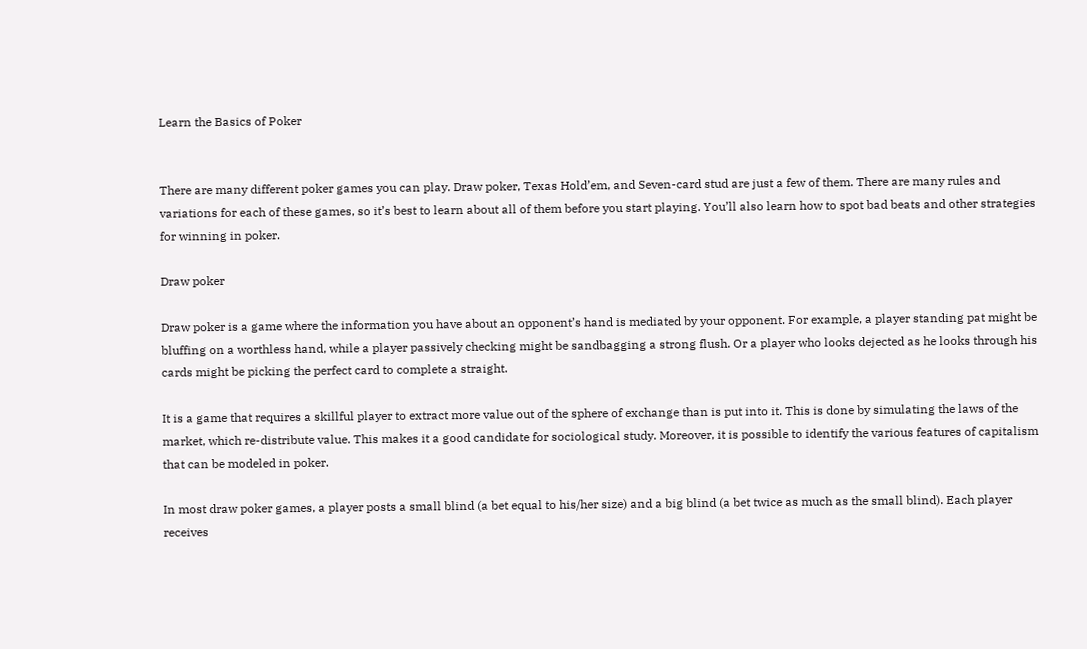Learn the Basics of Poker


There are many different poker games you can play. Draw poker, Texas Hold’em, and Seven-card stud are just a few of them. There are many rules and variations for each of these games, so it’s best to learn about all of them before you start playing. You’ll also learn how to spot bad beats and other strategies for winning in poker.

Draw poker

Draw poker is a game where the information you have about an opponent’s hand is mediated by your opponent. For example, a player standing pat might be bluffing on a worthless hand, while a player passively checking might be sandbagging a strong flush. Or a player who looks dejected as he looks through his cards might be picking the perfect card to complete a straight.

It is a game that requires a skillful player to extract more value out of the sphere of exchange than is put into it. This is done by simulating the laws of the market, which re-distribute value. This makes it a good candidate for sociological study. Moreover, it is possible to identify the various features of capitalism that can be modeled in poker.

In most draw poker games, a player posts a small blind (a bet equal to his/her size) and a big blind (a bet twice as much as the small blind). Each player receives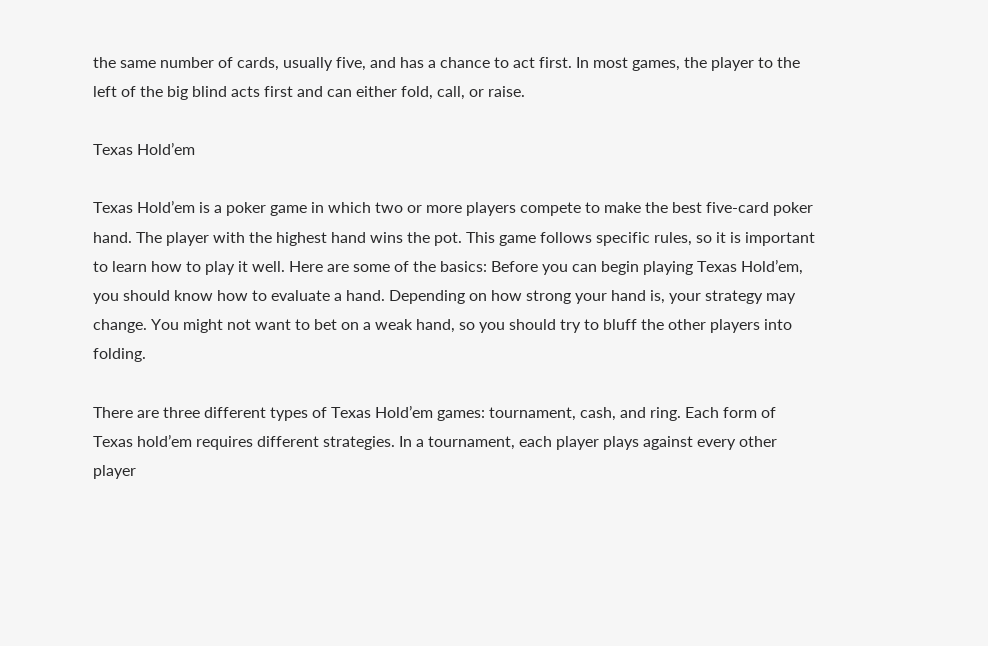the same number of cards, usually five, and has a chance to act first. In most games, the player to the left of the big blind acts first and can either fold, call, or raise.

Texas Hold’em

Texas Hold’em is a poker game in which two or more players compete to make the best five-card poker hand. The player with the highest hand wins the pot. This game follows specific rules, so it is important to learn how to play it well. Here are some of the basics: Before you can begin playing Texas Hold’em, you should know how to evaluate a hand. Depending on how strong your hand is, your strategy may change. You might not want to bet on a weak hand, so you should try to bluff the other players into folding.

There are three different types of Texas Hold’em games: tournament, cash, and ring. Each form of Texas hold’em requires different strategies. In a tournament, each player plays against every other player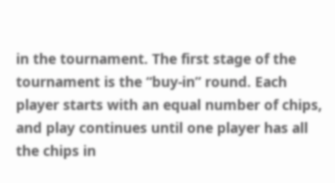in the tournament. The first stage of the tournament is the “buy-in” round. Each player starts with an equal number of chips, and play continues until one player has all the chips in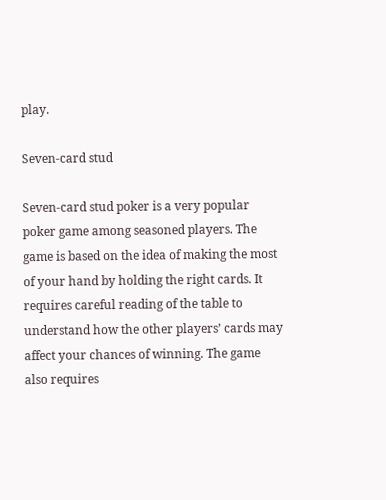play.

Seven-card stud

Seven-card stud poker is a very popular poker game among seasoned players. The game is based on the idea of making the most of your hand by holding the right cards. It requires careful reading of the table to understand how the other players’ cards may affect your chances of winning. The game also requires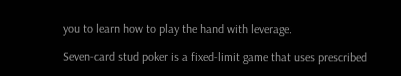you to learn how to play the hand with leverage.

Seven-card stud poker is a fixed-limit game that uses prescribed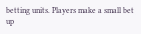betting units. Players make a small bet up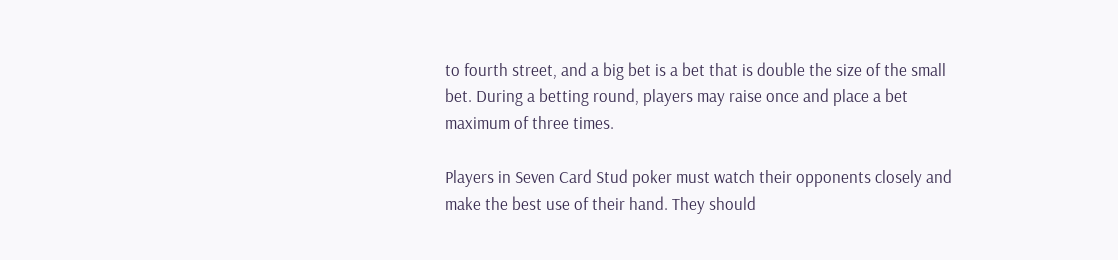to fourth street, and a big bet is a bet that is double the size of the small bet. During a betting round, players may raise once and place a bet maximum of three times.

Players in Seven Card Stud poker must watch their opponents closely and make the best use of their hand. They should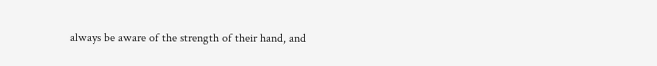always be aware of the strength of their hand, and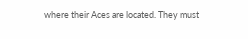where their Aces are located. They must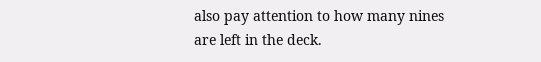also pay attention to how many nines are left in the deck.